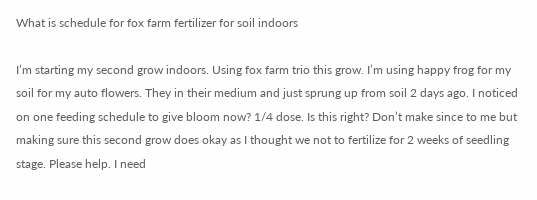What is schedule for fox farm fertilizer for soil indoors

I’m starting my second grow indoors. Using fox farm trio this grow. I’m using happy frog for my soil for my auto flowers. They in their medium and just sprung up from soil 2 days ago. I noticed on one feeding schedule to give bloom now? 1/4 dose. Is this right? Don’t make since to me but making sure this second grow does okay as I thought we not to fertilize for 2 weeks of seedling stage. Please help. I need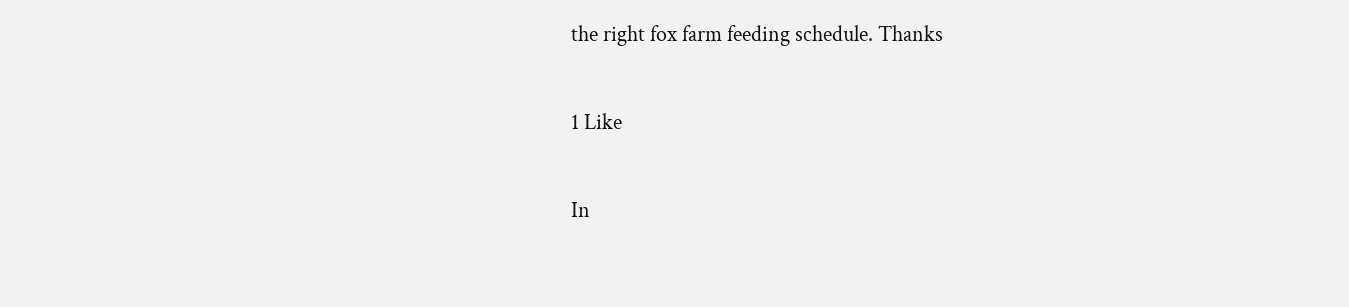the right fox farm feeding schedule. Thanks

1 Like

In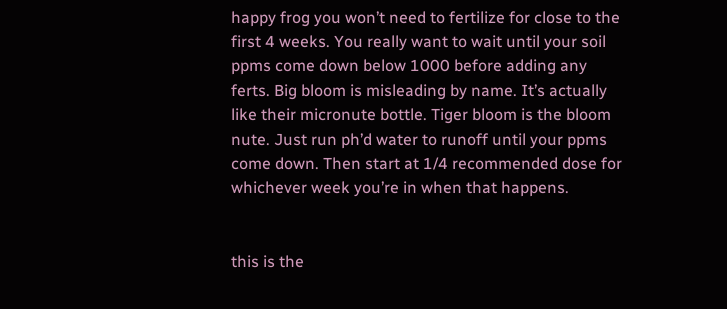happy frog you won’t need to fertilize for close to the first 4 weeks. You really want to wait until your soil ppms come down below 1000 before adding any ferts. Big bloom is misleading by name. It’s actually like their micronute bottle. Tiger bloom is the bloom nute. Just run ph’d water to runoff until your ppms come down. Then start at 1/4 recommended dose for whichever week you’re in when that happens.


this is the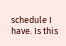schedule I have. Is this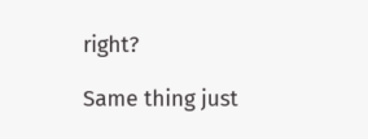right?

Same thing just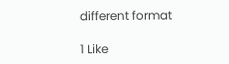different format

1 Like